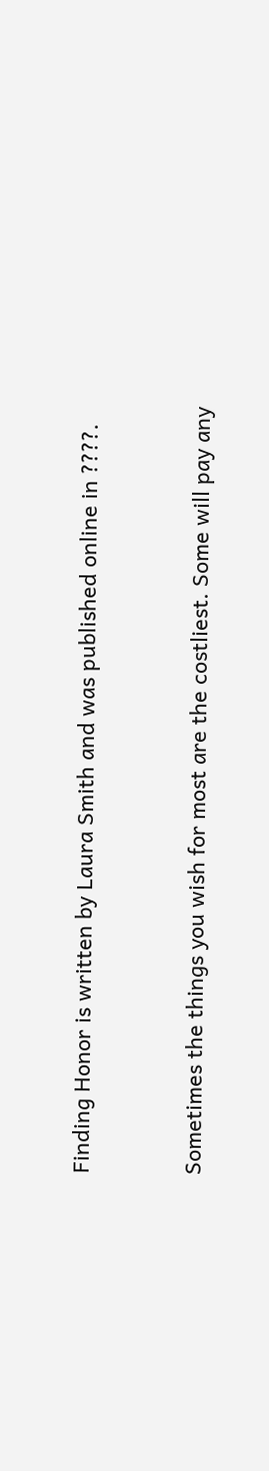Finding Honor is written by Laura Smith and was published online in ????.


Sometimes the things you wish for most are the costliest. Some will pay any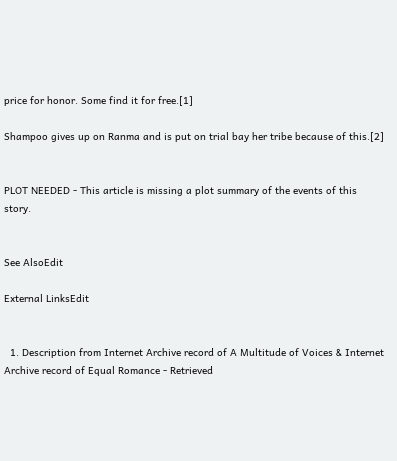price for honor. Some find it for free.[1]

Shampoo gives up on Ranma and is put on trial bay her tribe because of this.[2]


PLOT NEEDED - This article is missing a plot summary of the events of this story.


See AlsoEdit

External LinksEdit


  1. Description from Internet Archive record of A Multitude of Voices & Internet Archive record of Equal Romance - Retrieved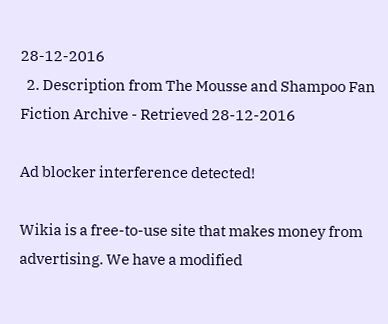28-12-2016
  2. Description from The Mousse and Shampoo Fan Fiction Archive - Retrieved 28-12-2016

Ad blocker interference detected!

Wikia is a free-to-use site that makes money from advertising. We have a modified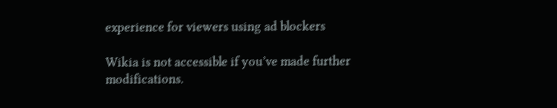experience for viewers using ad blockers

Wikia is not accessible if you’ve made further modifications.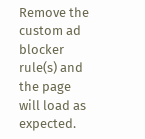Remove the custom ad blocker rule(s) and the page will load as expected.